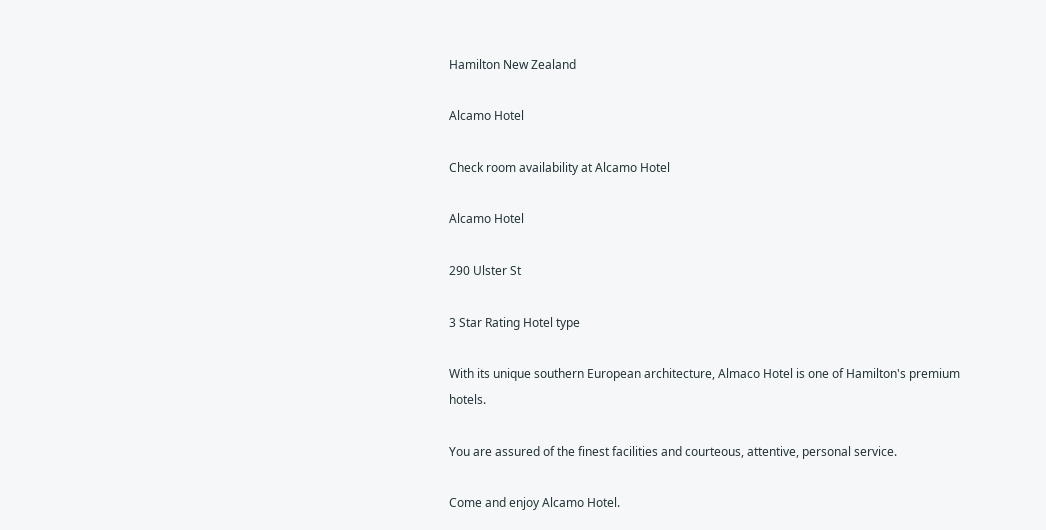Hamilton New Zealand

Alcamo Hotel

Check room availability at Alcamo Hotel

Alcamo Hotel

290 Ulster St

3 Star Rating Hotel type

With its unique southern European architecture, Almaco Hotel is one of Hamilton's premium hotels.

You are assured of the finest facilities and courteous, attentive, personal service.

Come and enjoy Alcamo Hotel.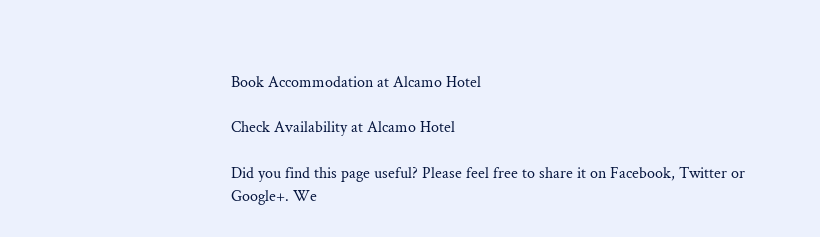Book Accommodation at Alcamo Hotel

Check Availability at Alcamo Hotel

Did you find this page useful? Please feel free to share it on Facebook, Twitter or Google+. We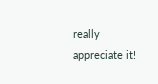really appreciate it!